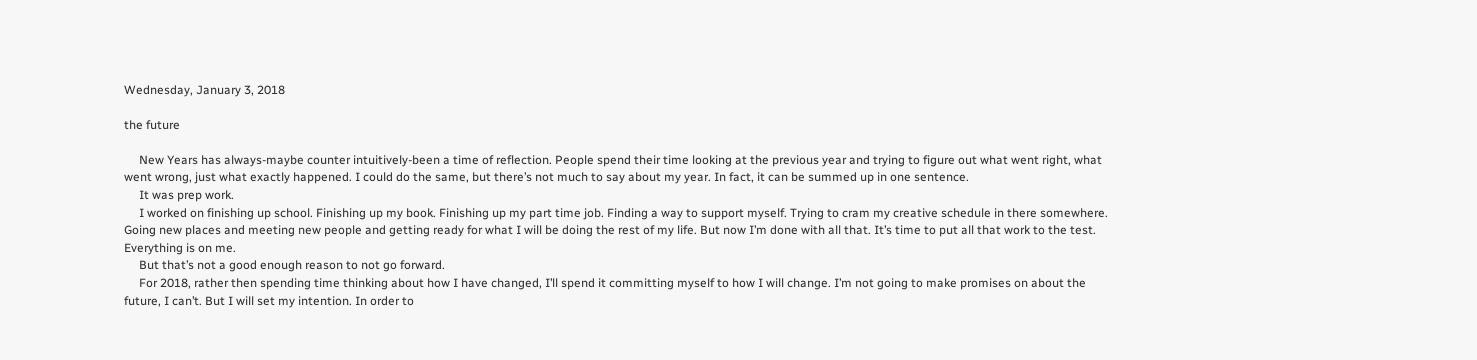Wednesday, January 3, 2018

the future

     New Years has always-maybe counter intuitively-been a time of reflection. People spend their time looking at the previous year and trying to figure out what went right, what went wrong, just what exactly happened. I could do the same, but there’s not much to say about my year. In fact, it can be summed up in one sentence.
     It was prep work.
     I worked on finishing up school. Finishing up my book. Finishing up my part time job. Finding a way to support myself. Trying to cram my creative schedule in there somewhere. Going new places and meeting new people and getting ready for what I will be doing the rest of my life. But now I’m done with all that. It’s time to put all that work to the test. Everything is on me.
     But that’s not a good enough reason to not go forward.
     For 2018, rather then spending time thinking about how I have changed, I’ll spend it committing myself to how I will change. I’m not going to make promises on about the future, I can’t. But I will set my intention. In order to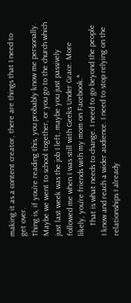making it as a content creator, there are things that I need to get over.
Thing is, if you’re reading this, you probably know me personally. Maybe we went to school together, or you go to the church which just last week was the job I left, maybe you just passively followed me when I was still with Geeks Under Grace. More likely, you’re friends with my mom on Facebook.*
     That is what needs to change. I need to go beyond the people I know and reach a wider audience. I need to stop relying on the relationships I already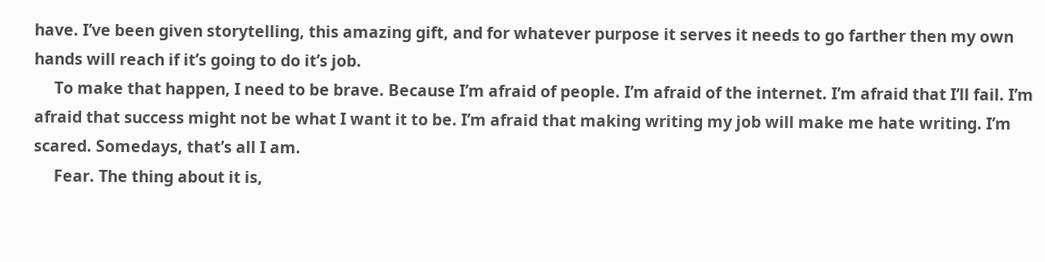have. I’ve been given storytelling, this amazing gift, and for whatever purpose it serves it needs to go farther then my own hands will reach if it’s going to do it’s job.
     To make that happen, I need to be brave. Because I’m afraid of people. I’m afraid of the internet. I’m afraid that I’ll fail. I’m afraid that success might not be what I want it to be. I’m afraid that making writing my job will make me hate writing. I’m scared. Somedays, that’s all I am.
     Fear. The thing about it is,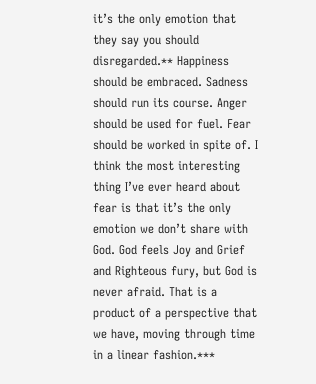it’s the only emotion that they say you should disregarded.** Happiness should be embraced. Sadness should run its course. Anger should be used for fuel. Fear should be worked in spite of. I think the most interesting thing I’ve ever heard about fear is that it’s the only emotion we don’t share with God. God feels Joy and Grief and Righteous fury, but God is never afraid. That is a product of a perspective that we have, moving through time in a linear fashion.***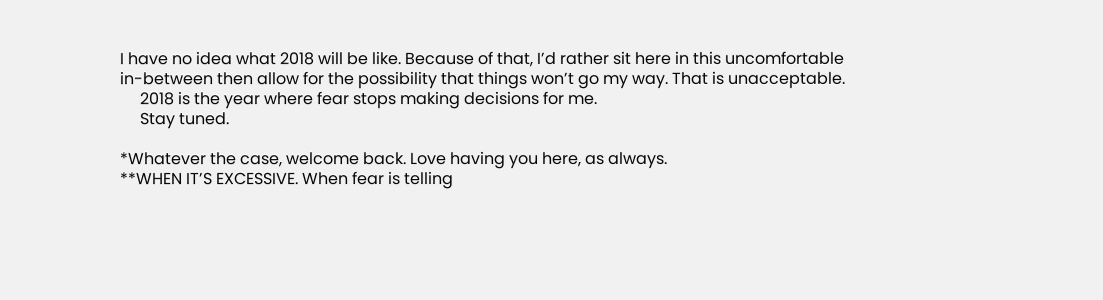I have no idea what 2018 will be like. Because of that, I’d rather sit here in this uncomfortable in-between then allow for the possibility that things won’t go my way. That is unacceptable.
     2018 is the year where fear stops making decisions for me.
     Stay tuned.

*Whatever the case, welcome back. Love having you here, as always.
**WHEN IT’S EXCESSIVE. When fear is telling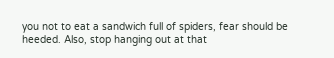you not to eat a sandwich full of spiders, fear should be heeded. Also, stop hanging out at that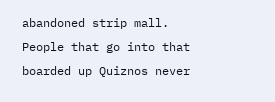abandoned strip mall. People that go into that boarded up Quiznos never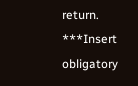return.
***Insert obligatory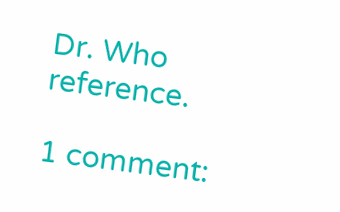Dr. Who reference.

1 comment: